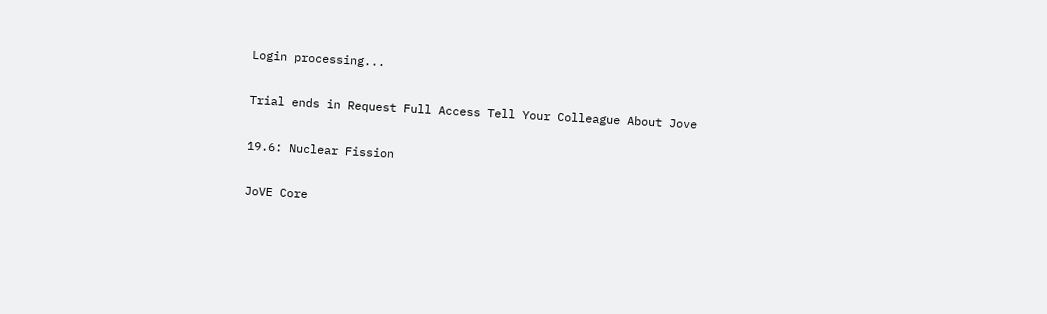Login processing...

Trial ends in Request Full Access Tell Your Colleague About Jove

19.6: Nuclear Fission

JoVE Core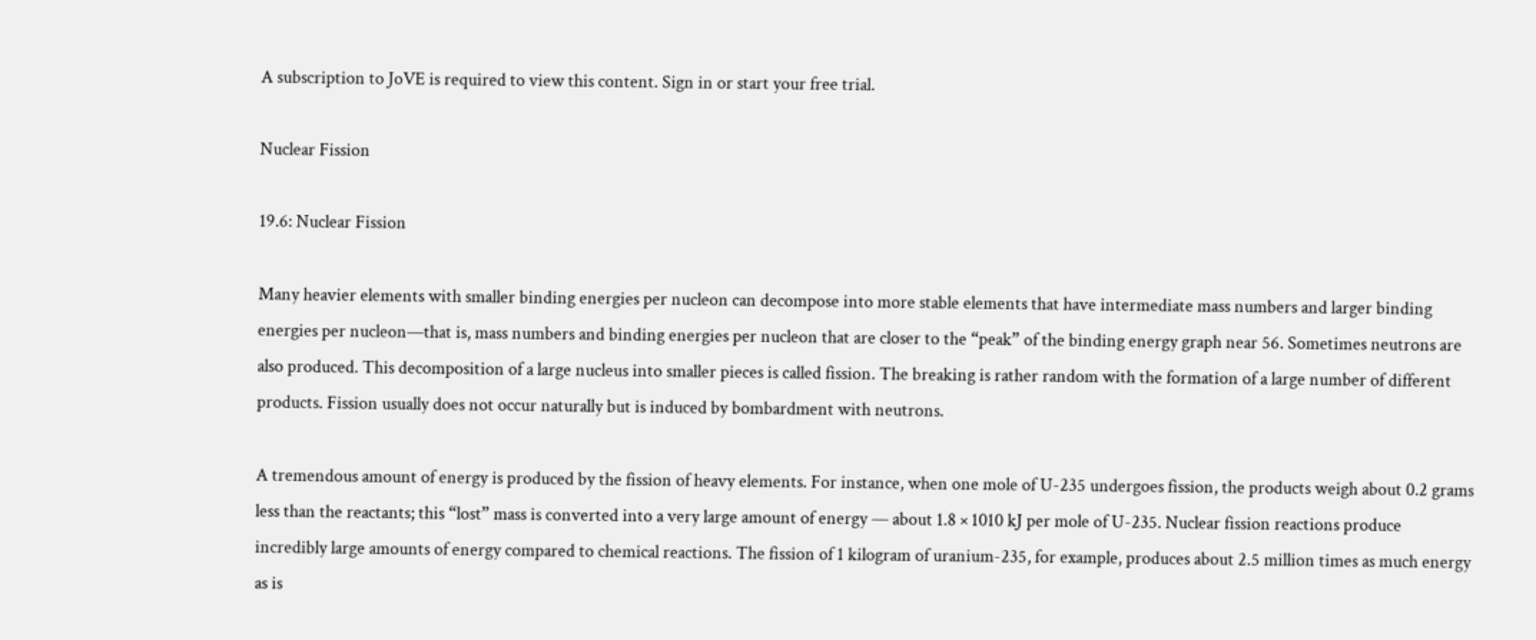A subscription to JoVE is required to view this content. Sign in or start your free trial.

Nuclear Fission

19.6: Nuclear Fission

Many heavier elements with smaller binding energies per nucleon can decompose into more stable elements that have intermediate mass numbers and larger binding energies per nucleon—that is, mass numbers and binding energies per nucleon that are closer to the “peak” of the binding energy graph near 56. Sometimes neutrons are also produced. This decomposition of a large nucleus into smaller pieces is called fission. The breaking is rather random with the formation of a large number of different products. Fission usually does not occur naturally but is induced by bombardment with neutrons.

A tremendous amount of energy is produced by the fission of heavy elements. For instance, when one mole of U-235 undergoes fission, the products weigh about 0.2 grams less than the reactants; this “lost” mass is converted into a very large amount of energy — about 1.8 × 1010 kJ per mole of U-235. Nuclear fission reactions produce incredibly large amounts of energy compared to chemical reactions. The fission of 1 kilogram of uranium-235, for example, produces about 2.5 million times as much energy as is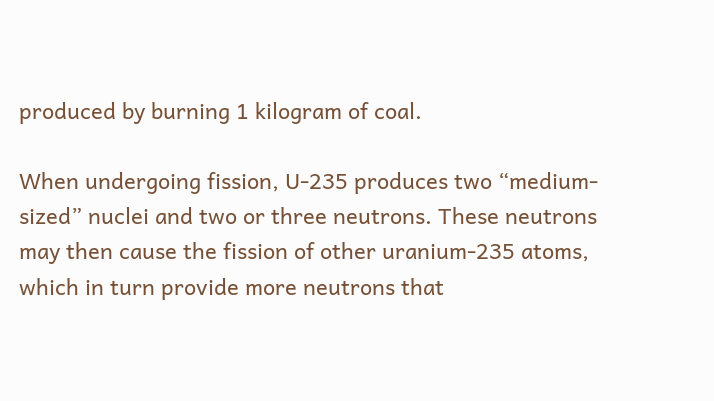produced by burning 1 kilogram of coal.

When undergoing fission, U-235 produces two “medium-sized” nuclei and two or three neutrons. These neutrons may then cause the fission of other uranium-235 atoms, which in turn provide more neutrons that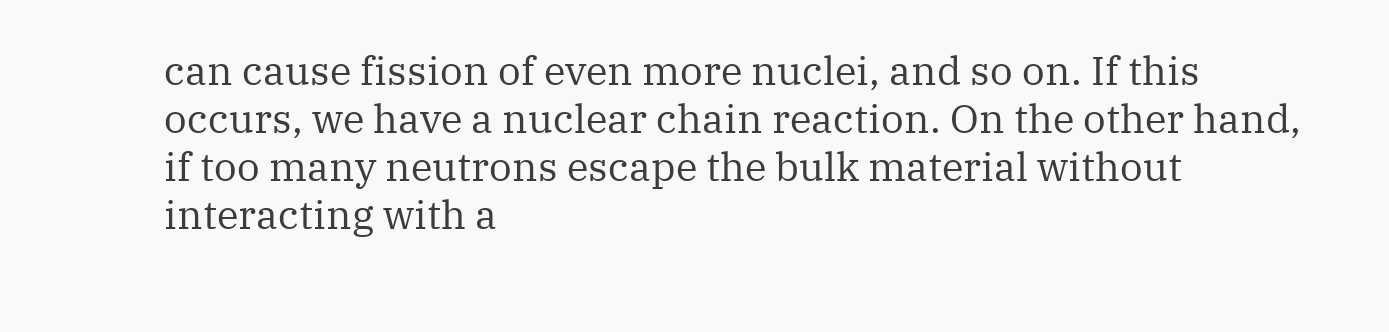can cause fission of even more nuclei, and so on. If this occurs, we have a nuclear chain reaction. On the other hand, if too many neutrons escape the bulk material without interacting with a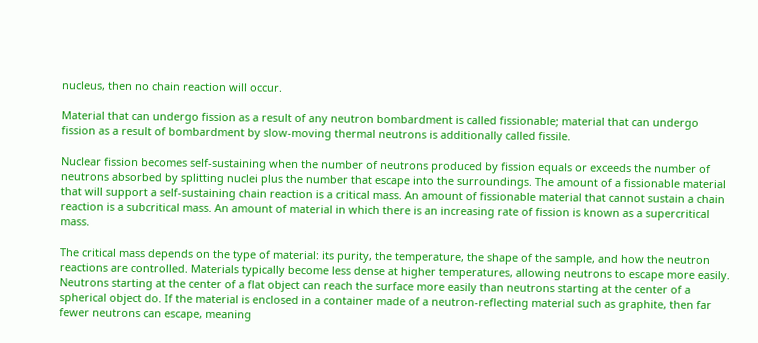nucleus, then no chain reaction will occur.

Material that can undergo fission as a result of any neutron bombardment is called fissionable; material that can undergo fission as a result of bombardment by slow-moving thermal neutrons is additionally called fissile.

Nuclear fission becomes self-sustaining when the number of neutrons produced by fission equals or exceeds the number of neutrons absorbed by splitting nuclei plus the number that escape into the surroundings. The amount of a fissionable material that will support a self-sustaining chain reaction is a critical mass. An amount of fissionable material that cannot sustain a chain reaction is a subcritical mass. An amount of material in which there is an increasing rate of fission is known as a supercritical mass.

The critical mass depends on the type of material: its purity, the temperature, the shape of the sample, and how the neutron reactions are controlled. Materials typically become less dense at higher temperatures, allowing neutrons to escape more easily. Neutrons starting at the center of a flat object can reach the surface more easily than neutrons starting at the center of a spherical object do. If the material is enclosed in a container made of a neutron-reflecting material such as graphite, then far fewer neutrons can escape, meaning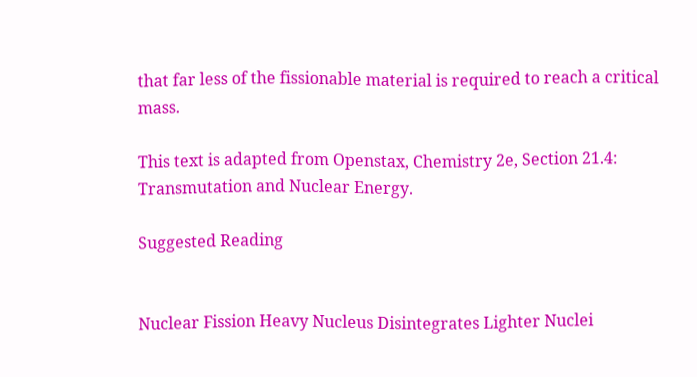that far less of the fissionable material is required to reach a critical mass.

This text is adapted from Openstax, Chemistry 2e, Section 21.4: Transmutation and Nuclear Energy.

Suggested Reading


Nuclear Fission Heavy Nucleus Disintegrates Lighter Nuclei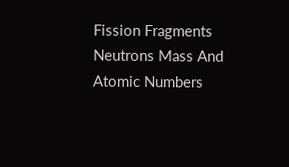Fission Fragments Neutrons Mass And Atomic Numbers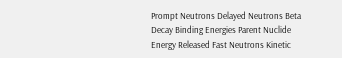Prompt Neutrons Delayed Neutrons Beta Decay Binding Energies Parent Nuclide Energy Released Fast Neutrons Kinetic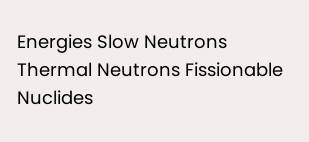Energies Slow Neutrons Thermal Neutrons Fissionable Nuclides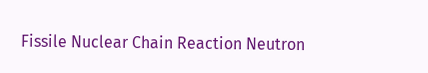Fissile Nuclear Chain Reaction Neutron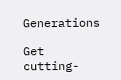Generations

Get cutting-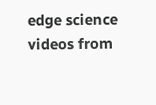edge science videos from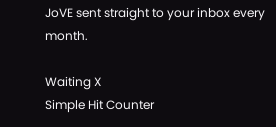JoVE sent straight to your inbox every month.

Waiting X
Simple Hit Counter